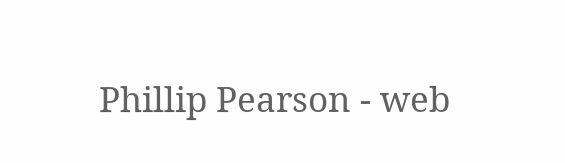Phillip Pearson - web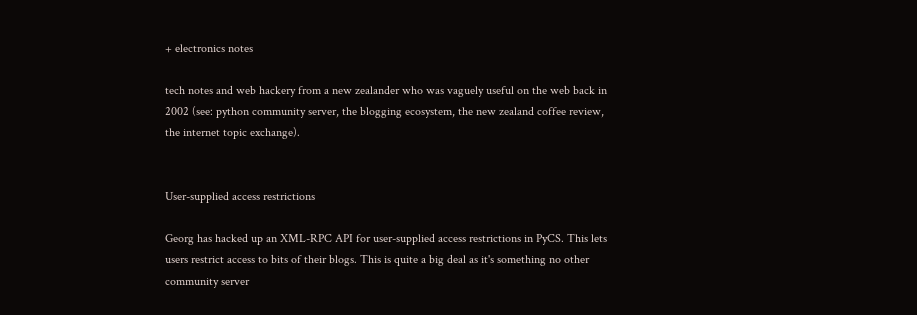+ electronics notes

tech notes and web hackery from a new zealander who was vaguely useful on the web back in 2002 (see: python community server, the blogging ecosystem, the new zealand coffee review, the internet topic exchange).


User-supplied access restrictions

Georg has hacked up an XML-RPC API for user-supplied access restrictions in PyCS. This lets users restrict access to bits of their blogs. This is quite a big deal as it's something no other community server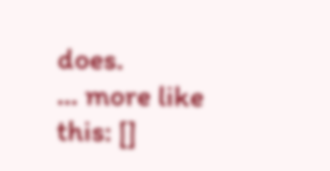does.
... more like this: []